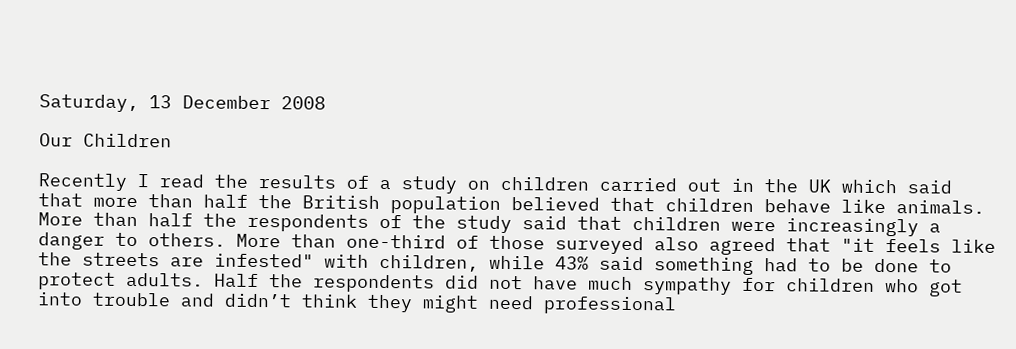Saturday, 13 December 2008

Our Children

Recently I read the results of a study on children carried out in the UK which said that more than half the British population believed that children behave like animals. More than half the respondents of the study said that children were increasingly a danger to others. More than one-third of those surveyed also agreed that "it feels like the streets are infested" with children, while 43% said something had to be done to protect adults. Half the respondents did not have much sympathy for children who got into trouble and didn’t think they might need professional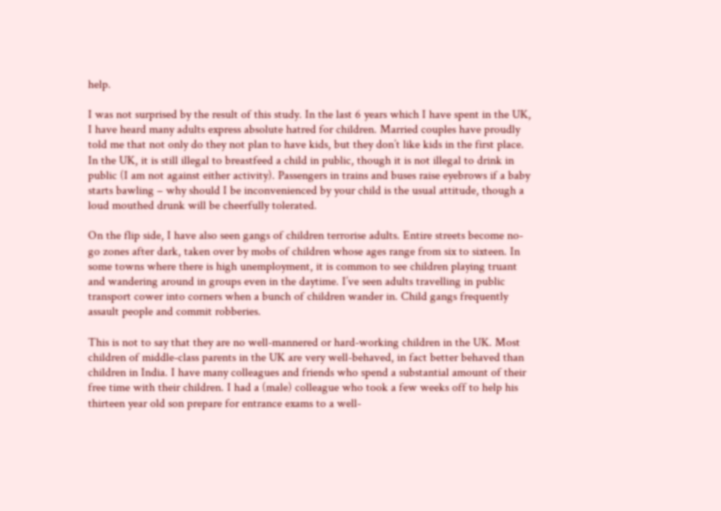help.

I was not surprised by the result of this study. In the last 6 years which I have spent in the UK, I have heard many adults express absolute hatred for children. Married couples have proudly told me that not only do they not plan to have kids, but they don’t like kids in the first place. In the UK, it is still illegal to breastfeed a child in public, though it is not illegal to drink in public (I am not against either activity). Passengers in trains and buses raise eyebrows if a baby starts bawling – why should I be inconvenienced by your child is the usual attitude, though a loud mouthed drunk will be cheerfully tolerated.

On the flip side, I have also seen gangs of children terrorise adults. Entire streets become no-go zones after dark, taken over by mobs of children whose ages range from six to sixteen. In some towns where there is high unemployment, it is common to see children playing truant and wandering around in groups even in the daytime. I’ve seen adults travelling in public transport cower into corners when a bunch of children wander in. Child gangs frequently assault people and commit robberies.

This is not to say that they are no well-mannered or hard-working children in the UK. Most children of middle-class parents in the UK are very well-behaved, in fact better behaved than children in India. I have many colleagues and friends who spend a substantial amount of their free time with their children. I had a (male) colleague who took a few weeks off to help his thirteen year old son prepare for entrance exams to a well-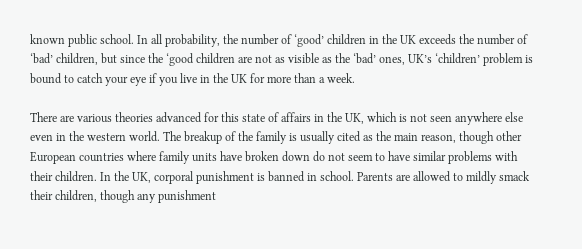known public school. In all probability, the number of ‘good’ children in the UK exceeds the number of ‘bad’ children, but since the ‘good children are not as visible as the ‘bad’ ones, UK’s ‘children’ problem is bound to catch your eye if you live in the UK for more than a week.

There are various theories advanced for this state of affairs in the UK, which is not seen anywhere else even in the western world. The breakup of the family is usually cited as the main reason, though other European countries where family units have broken down do not seem to have similar problems with their children. In the UK, corporal punishment is banned in school. Parents are allowed to mildly smack their children, though any punishment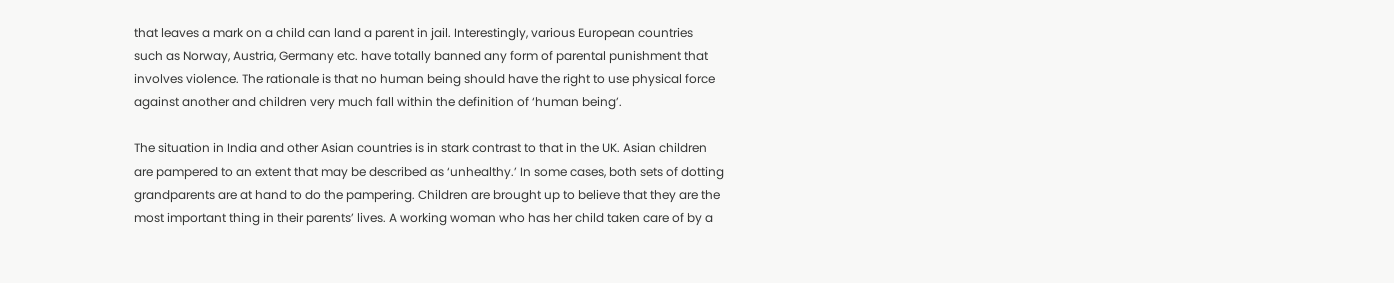that leaves a mark on a child can land a parent in jail. Interestingly, various European countries such as Norway, Austria, Germany etc. have totally banned any form of parental punishment that involves violence. The rationale is that no human being should have the right to use physical force against another and children very much fall within the definition of ‘human being’.

The situation in India and other Asian countries is in stark contrast to that in the UK. Asian children are pampered to an extent that may be described as ‘unhealthy.’ In some cases, both sets of dotting grandparents are at hand to do the pampering. Children are brought up to believe that they are the most important thing in their parents’ lives. A working woman who has her child taken care of by a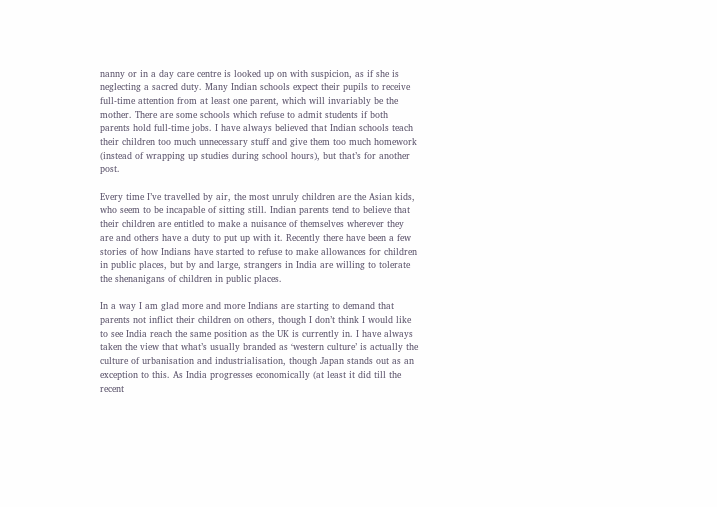nanny or in a day care centre is looked up on with suspicion, as if she is neglecting a sacred duty. Many Indian schools expect their pupils to receive full-time attention from at least one parent, which will invariably be the mother. There are some schools which refuse to admit students if both parents hold full-time jobs. I have always believed that Indian schools teach their children too much unnecessary stuff and give them too much homework (instead of wrapping up studies during school hours), but that’s for another post.

Every time I’ve travelled by air, the most unruly children are the Asian kids, who seem to be incapable of sitting still. Indian parents tend to believe that their children are entitled to make a nuisance of themselves wherever they are and others have a duty to put up with it. Recently there have been a few stories of how Indians have started to refuse to make allowances for children in public places, but by and large, strangers in India are willing to tolerate the shenanigans of children in public places.

In a way I am glad more and more Indians are starting to demand that parents not inflict their children on others, though I don’t think I would like to see India reach the same position as the UK is currently in. I have always taken the view that what’s usually branded as ‘western culture’ is actually the culture of urbanisation and industrialisation, though Japan stands out as an exception to this. As India progresses economically (at least it did till the recent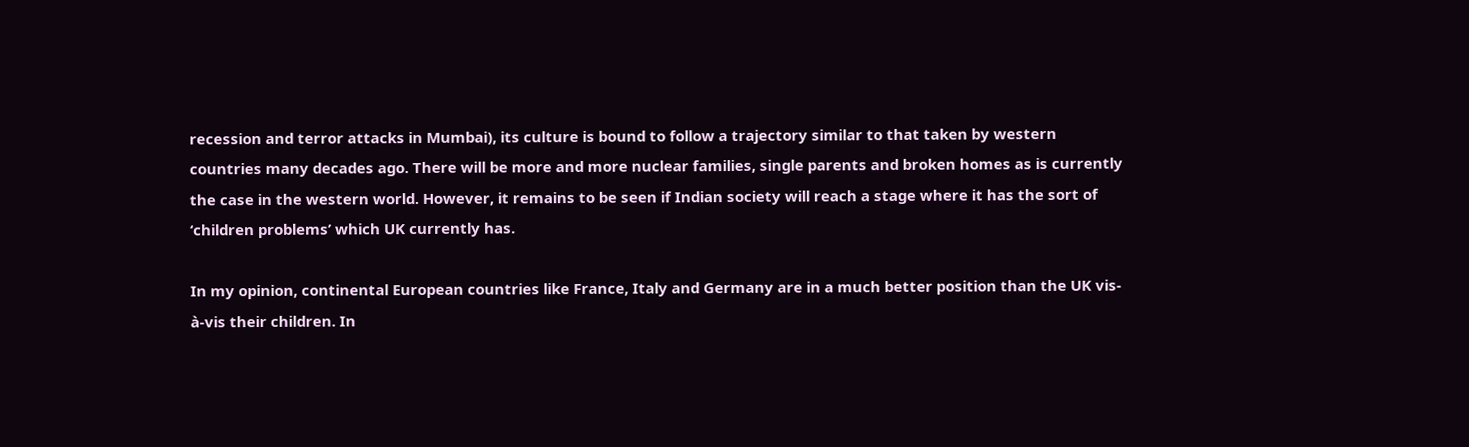recession and terror attacks in Mumbai), its culture is bound to follow a trajectory similar to that taken by western countries many decades ago. There will be more and more nuclear families, single parents and broken homes as is currently the case in the western world. However, it remains to be seen if Indian society will reach a stage where it has the sort of ‘children problems’ which UK currently has.

In my opinion, continental European countries like France, Italy and Germany are in a much better position than the UK vis-à-vis their children. In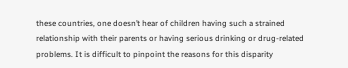these countries, one doesn’t hear of children having such a strained relationship with their parents or having serious drinking or drug-related problems. It is difficult to pinpoint the reasons for this disparity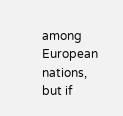among European nations, but if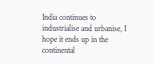India continues to industrialise and urbanise, I hope it ends up in the continental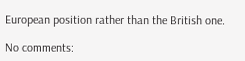European position rather than the British one.

No comments: